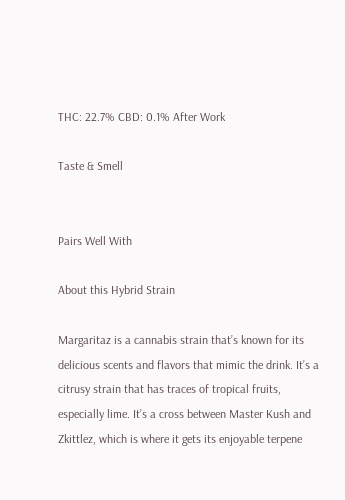THC: 22.7% CBD: 0.1% After Work

Taste & Smell


Pairs Well With

About this Hybrid Strain

Margaritaz is a cannabis strain that’s known for its delicious scents and flavors that mimic the drink. It’s a citrusy strain that has traces of tropical fruits, especially lime. It’s a cross between Master Kush and Zkittlez, which is where it gets its enjoyable terpene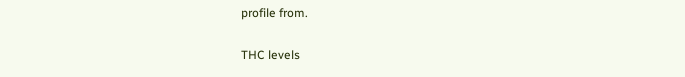profile from.

THC levels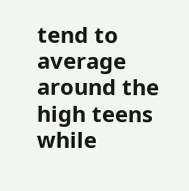tend to average around the high teens while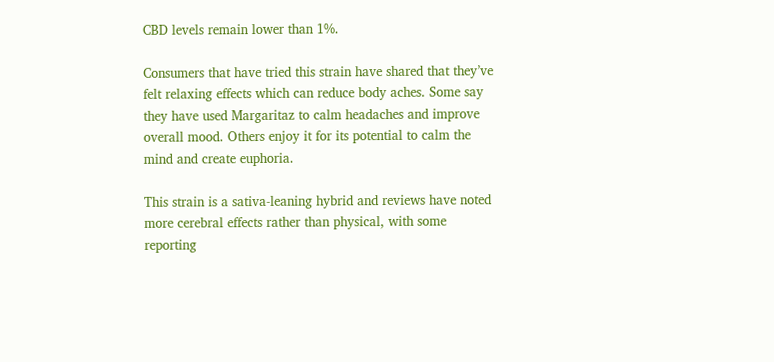CBD levels remain lower than 1%.

Consumers that have tried this strain have shared that they’ve felt relaxing effects which can reduce body aches. Some say they have used Margaritaz to calm headaches and improve overall mood. Others enjoy it for its potential to calm the mind and create euphoria.

This strain is a sativa-leaning hybrid and reviews have noted more cerebral effects rather than physical, with some reporting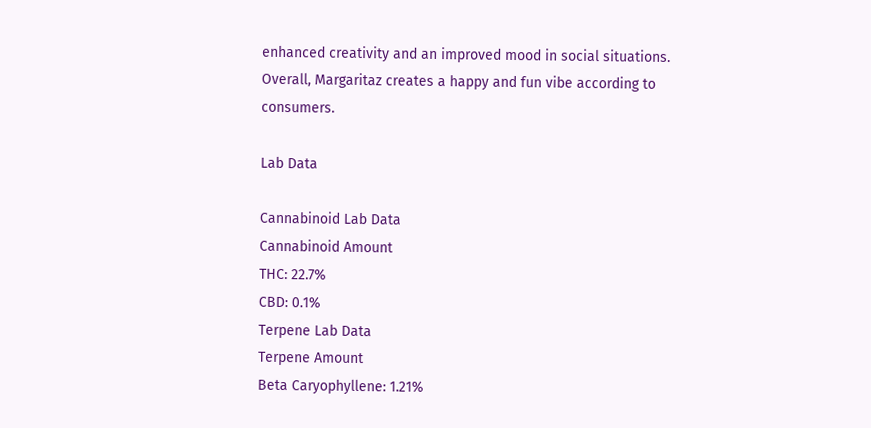enhanced creativity and an improved mood in social situations. Overall, Margaritaz creates a happy and fun vibe according to consumers.

Lab Data

Cannabinoid Lab Data
Cannabinoid Amount
THC: 22.7%
CBD: 0.1%
Terpene Lab Data
Terpene Amount
Beta Caryophyllene: 1.21%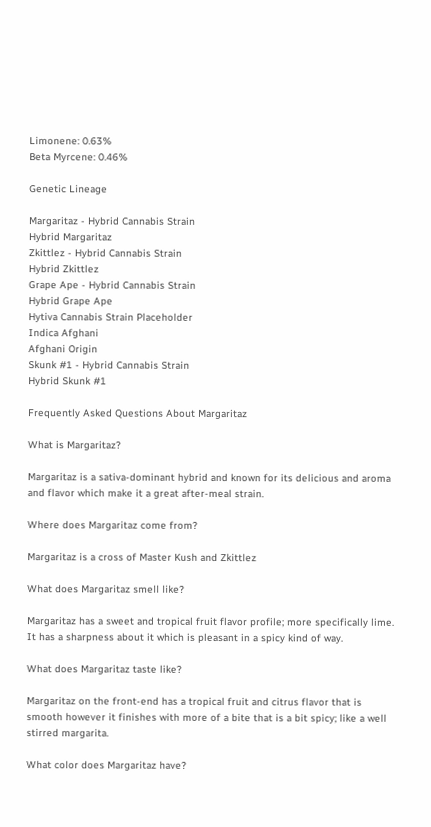Limonene: 0.63%
Beta Myrcene: 0.46%

Genetic Lineage

Margaritaz - Hybrid Cannabis Strain
Hybrid Margaritaz
Zkittlez - Hybrid Cannabis Strain
Hybrid Zkittlez
Grape Ape - Hybrid Cannabis Strain
Hybrid Grape Ape
Hytiva Cannabis Strain Placeholder
Indica Afghani
Afghani Origin
Skunk #1 - Hybrid Cannabis Strain
Hybrid Skunk #1

Frequently Asked Questions About Margaritaz

What is Margaritaz?

Margaritaz is a sativa-dominant hybrid and known for its delicious and aroma and flavor which make it a great after-meal strain.

Where does Margaritaz come from?

Margaritaz is a cross of Master Kush and Zkittlez

What does Margaritaz smell like?

Margaritaz has a sweet and tropical fruit flavor profile; more specifically lime. It has a sharpness about it which is pleasant in a spicy kind of way.

What does Margaritaz taste like?

Margaritaz on the front-end has a tropical fruit and citrus flavor that is smooth however it finishes with more of a bite that is a bit spicy; like a well stirred margarita.

What color does Margaritaz have?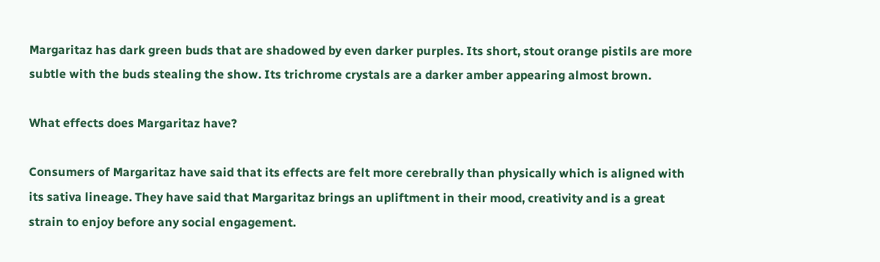Margaritaz has dark green buds that are shadowed by even darker purples. Its short, stout orange pistils are more subtle with the buds stealing the show. Its trichrome crystals are a darker amber appearing almost brown.

What effects does Margaritaz have?

Consumers of Margaritaz have said that its effects are felt more cerebrally than physically which is aligned with its sativa lineage. They have said that Margaritaz brings an upliftment in their mood, creativity and is a great strain to enjoy before any social engagement.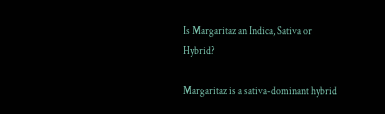Is Margaritaz an Indica, Sativa or Hybrid?

Margaritaz is a sativa-dominant hybrid